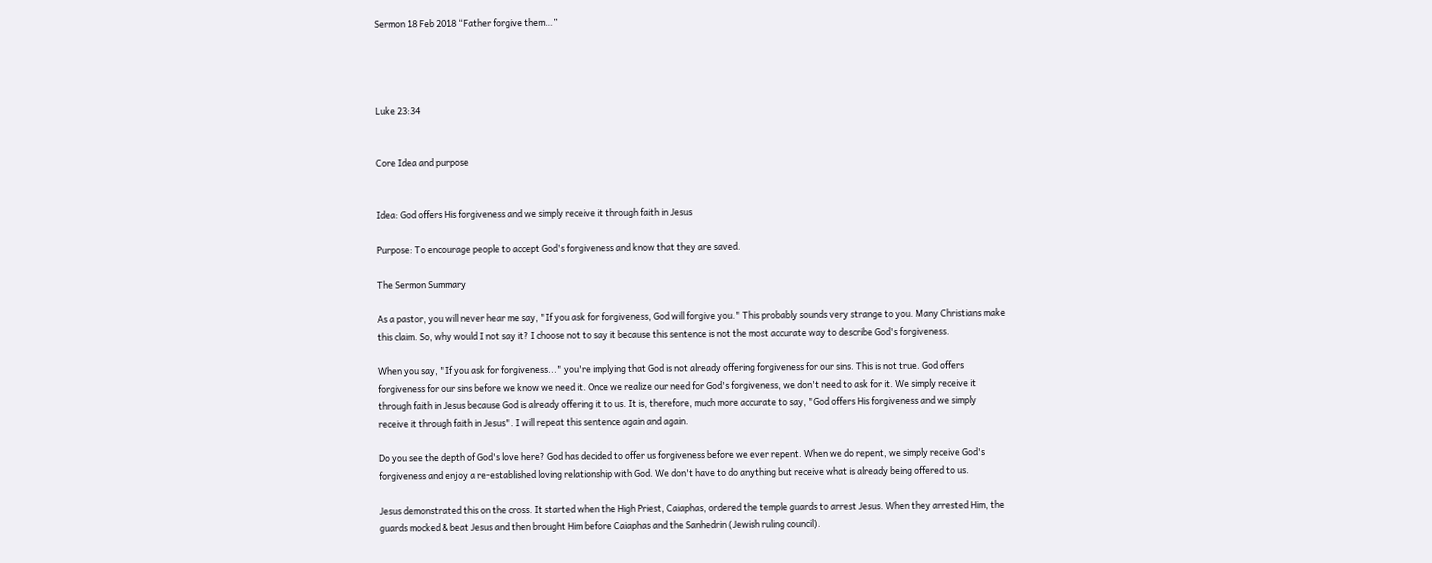Sermon 18 Feb 2018 “Father forgive them…”




Luke 23:34


Core Idea and purpose


Idea: God offers His forgiveness and we simply receive it through faith in Jesus

Purpose: To encourage people to accept God's forgiveness and know that they are saved.

The Sermon Summary

As a pastor, you will never hear me say, "If you ask for forgiveness, God will forgive you." This probably sounds very strange to you. Many Christians make this claim. So, why would I not say it? I choose not to say it because this sentence is not the most accurate way to describe God's forgiveness.

When you say, "If you ask for forgiveness..." you're implying that God is not already offering forgiveness for our sins. This is not true. God offers forgiveness for our sins before we know we need it. Once we realize our need for God's forgiveness, we don't need to ask for it. We simply receive it through faith in Jesus because God is already offering it to us. It is, therefore, much more accurate to say, "God offers His forgiveness and we simply receive it through faith in Jesus". I will repeat this sentence again and again.

Do you see the depth of God's love here? God has decided to offer us forgiveness before we ever repent. When we do repent, we simply receive God's forgiveness and enjoy a re-established loving relationship with God. We don't have to do anything but receive what is already being offered to us.

Jesus demonstrated this on the cross. It started when the High Priest, Caiaphas, ordered the temple guards to arrest Jesus. When they arrested Him, the guards mocked & beat Jesus and then brought Him before Caiaphas and the Sanhedrin (Jewish ruling council).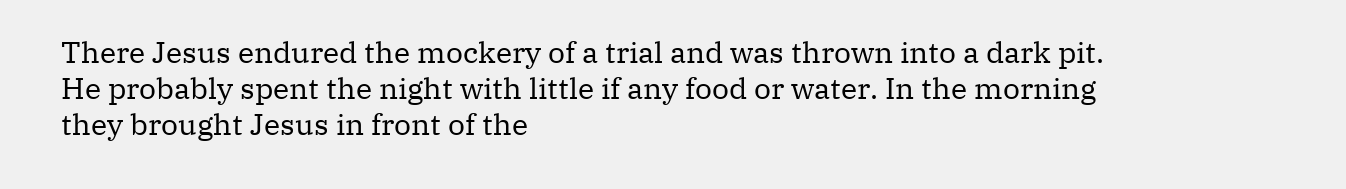There Jesus endured the mockery of a trial and was thrown into a dark pit. He probably spent the night with little if any food or water. In the morning they brought Jesus in front of the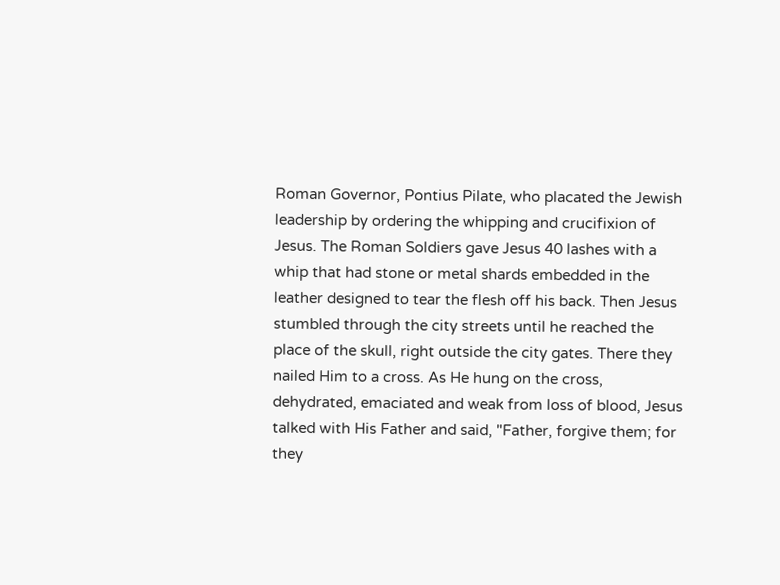Roman Governor, Pontius Pilate, who placated the Jewish leadership by ordering the whipping and crucifixion of Jesus. The Roman Soldiers gave Jesus 40 lashes with a whip that had stone or metal shards embedded in the leather designed to tear the flesh off his back. Then Jesus stumbled through the city streets until he reached the place of the skull, right outside the city gates. There they nailed Him to a cross. As He hung on the cross, dehydrated, emaciated and weak from loss of blood, Jesus talked with His Father and said, "Father, forgive them; for they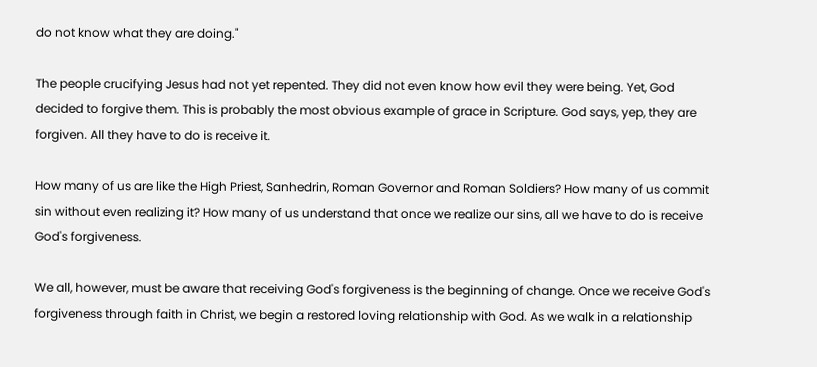do not know what they are doing."

The people crucifying Jesus had not yet repented. They did not even know how evil they were being. Yet, God decided to forgive them. This is probably the most obvious example of grace in Scripture. God says, yep, they are forgiven. All they have to do is receive it.

How many of us are like the High Priest, Sanhedrin, Roman Governor and Roman Soldiers? How many of us commit sin without even realizing it? How many of us understand that once we realize our sins, all we have to do is receive God's forgiveness.

We all, however, must be aware that receiving God's forgiveness is the beginning of change. Once we receive God's forgiveness through faith in Christ, we begin a restored loving relationship with God. As we walk in a relationship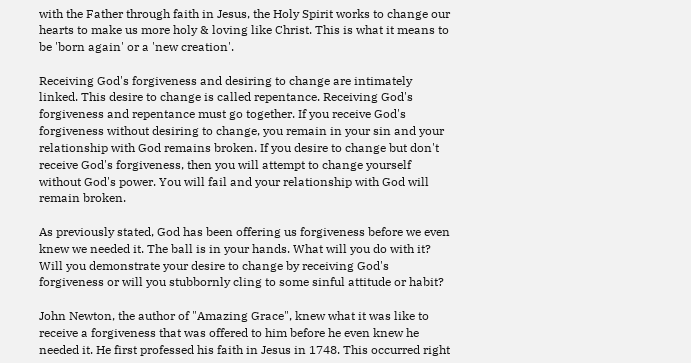with the Father through faith in Jesus, the Holy Spirit works to change our hearts to make us more holy & loving like Christ. This is what it means to be 'born again' or a 'new creation'.

Receiving God's forgiveness and desiring to change are intimately linked. This desire to change is called repentance. Receiving God's forgiveness and repentance must go together. If you receive God's forgiveness without desiring to change, you remain in your sin and your relationship with God remains broken. If you desire to change but don't receive God's forgiveness, then you will attempt to change yourself without God's power. You will fail and your relationship with God will remain broken.

As previously stated, God has been offering us forgiveness before we even knew we needed it. The ball is in your hands. What will you do with it? Will you demonstrate your desire to change by receiving God's forgiveness or will you stubbornly cling to some sinful attitude or habit?

John Newton, the author of "Amazing Grace", knew what it was like to receive a forgiveness that was offered to him before he even knew he needed it. He first professed his faith in Jesus in 1748. This occurred right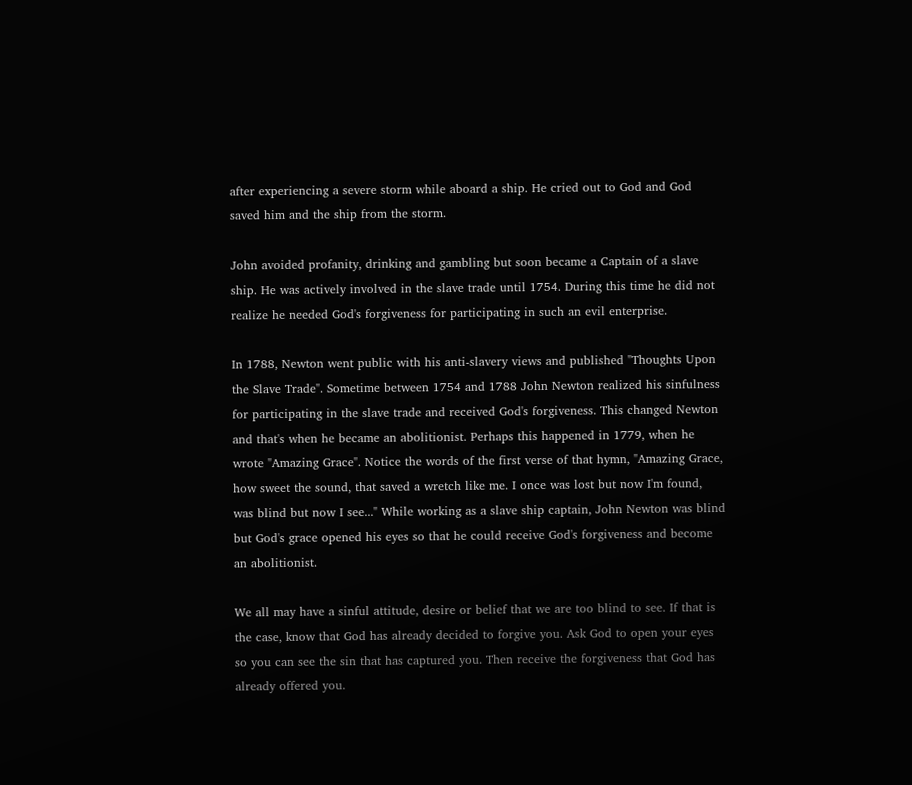after experiencing a severe storm while aboard a ship. He cried out to God and God saved him and the ship from the storm.

John avoided profanity, drinking and gambling but soon became a Captain of a slave ship. He was actively involved in the slave trade until 1754. During this time he did not realize he needed God's forgiveness for participating in such an evil enterprise.

In 1788, Newton went public with his anti-slavery views and published "Thoughts Upon the Slave Trade". Sometime between 1754 and 1788 John Newton realized his sinfulness for participating in the slave trade and received God's forgiveness. This changed Newton and that's when he became an abolitionist. Perhaps this happened in 1779, when he wrote "Amazing Grace". Notice the words of the first verse of that hymn, "Amazing Grace, how sweet the sound, that saved a wretch like me. I once was lost but now I'm found, was blind but now I see..." While working as a slave ship captain, John Newton was blind but God's grace opened his eyes so that he could receive God's forgiveness and become an abolitionist.

We all may have a sinful attitude, desire or belief that we are too blind to see. If that is the case, know that God has already decided to forgive you. Ask God to open your eyes so you can see the sin that has captured you. Then receive the forgiveness that God has already offered you.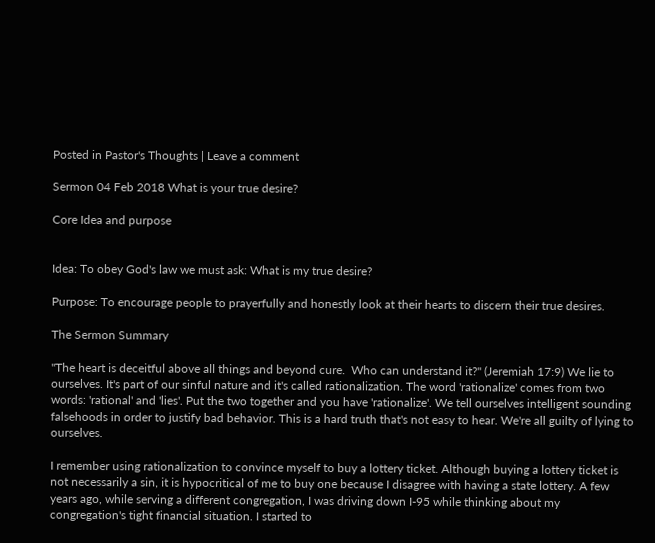Posted in Pastor's Thoughts | Leave a comment

Sermon 04 Feb 2018 What is your true desire?

Core Idea and purpose


Idea: To obey God's law we must ask: What is my true desire?

Purpose: To encourage people to prayerfully and honestly look at their hearts to discern their true desires.

The Sermon Summary

"The heart is deceitful above all things and beyond cure.  Who can understand it?" (Jeremiah 17:9) We lie to ourselves. It's part of our sinful nature and it's called rationalization. The word 'rationalize' comes from two words: 'rational' and 'lies'. Put the two together and you have 'rationalize'. We tell ourselves intelligent sounding falsehoods in order to justify bad behavior. This is a hard truth that's not easy to hear. We're all guilty of lying to ourselves.

I remember using rationalization to convince myself to buy a lottery ticket. Although buying a lottery ticket is not necessarily a sin, it is hypocritical of me to buy one because I disagree with having a state lottery. A few years ago, while serving a different congregation, I was driving down I-95 while thinking about my congregation's tight financial situation. I started to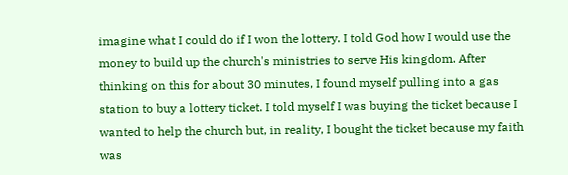imagine what I could do if I won the lottery. I told God how I would use the money to build up the church's ministries to serve His kingdom. After thinking on this for about 30 minutes, I found myself pulling into a gas station to buy a lottery ticket. I told myself I was buying the ticket because I wanted to help the church but, in reality, I bought the ticket because my faith was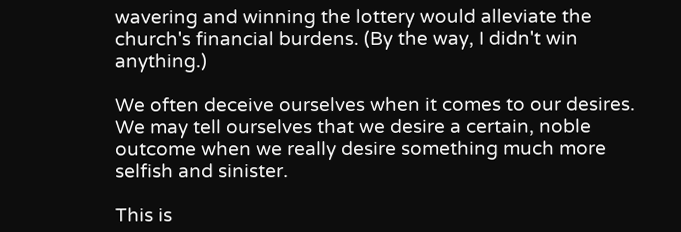wavering and winning the lottery would alleviate the church's financial burdens. (By the way, I didn't win anything.)

We often deceive ourselves when it comes to our desires. We may tell ourselves that we desire a certain, noble outcome when we really desire something much more selfish and sinister.

This is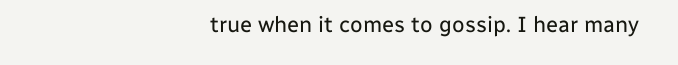true when it comes to gossip. I hear many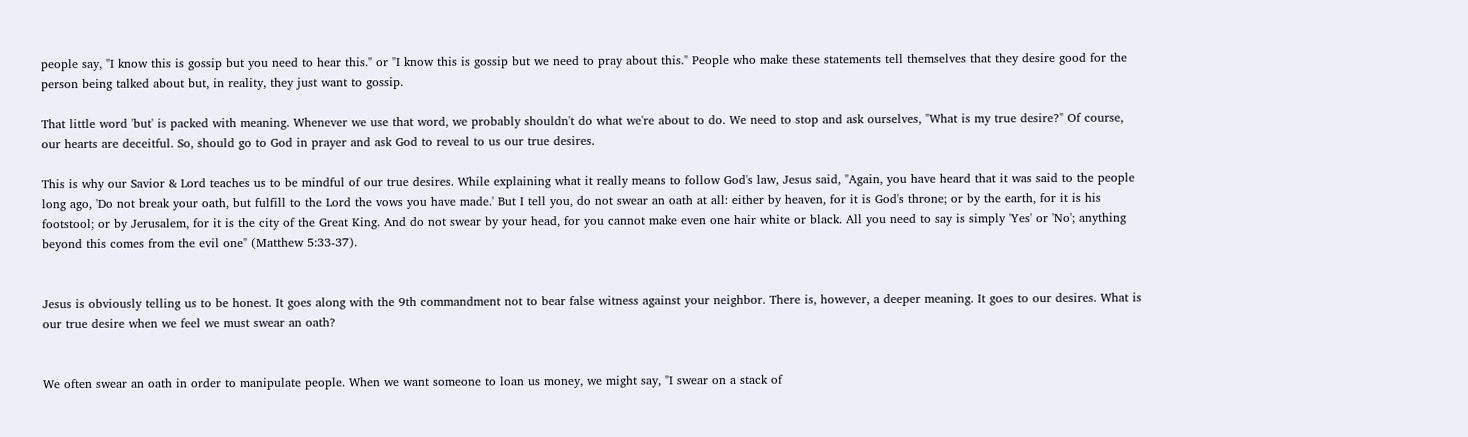people say, "I know this is gossip but you need to hear this." or "I know this is gossip but we need to pray about this." People who make these statements tell themselves that they desire good for the person being talked about but, in reality, they just want to gossip.

That little word 'but' is packed with meaning. Whenever we use that word, we probably shouldn't do what we're about to do. We need to stop and ask ourselves, "What is my true desire?" Of course, our hearts are deceitful. So, should go to God in prayer and ask God to reveal to us our true desires.

This is why our Savior & Lord teaches us to be mindful of our true desires. While explaining what it really means to follow God's law, Jesus said, "Again, you have heard that it was said to the people long ago, 'Do not break your oath, but fulfill to the Lord the vows you have made.' But I tell you, do not swear an oath at all: either by heaven, for it is God's throne; or by the earth, for it is his footstool; or by Jerusalem, for it is the city of the Great King. And do not swear by your head, for you cannot make even one hair white or black. All you need to say is simply 'Yes' or 'No'; anything beyond this comes from the evil one" (Matthew 5:33-37).


Jesus is obviously telling us to be honest. It goes along with the 9th commandment not to bear false witness against your neighbor. There is, however, a deeper meaning. It goes to our desires. What is our true desire when we feel we must swear an oath?


We often swear an oath in order to manipulate people. When we want someone to loan us money, we might say, "I swear on a stack of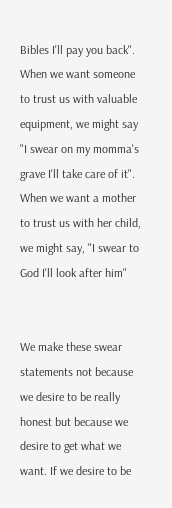Bibles I'll pay you back". When we want someone to trust us with valuable equipment, we might say "I swear on my momma's grave I'll take care of it". When we want a mother to trust us with her child, we might say, "I swear to God I'll look after him"


We make these swear statements not because we desire to be really honest but because we desire to get what we want. If we desire to be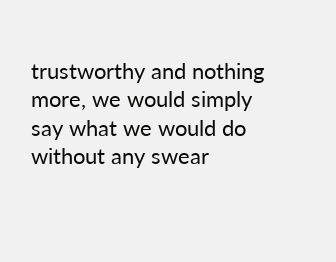trustworthy and nothing more, we would simply say what we would do without any swear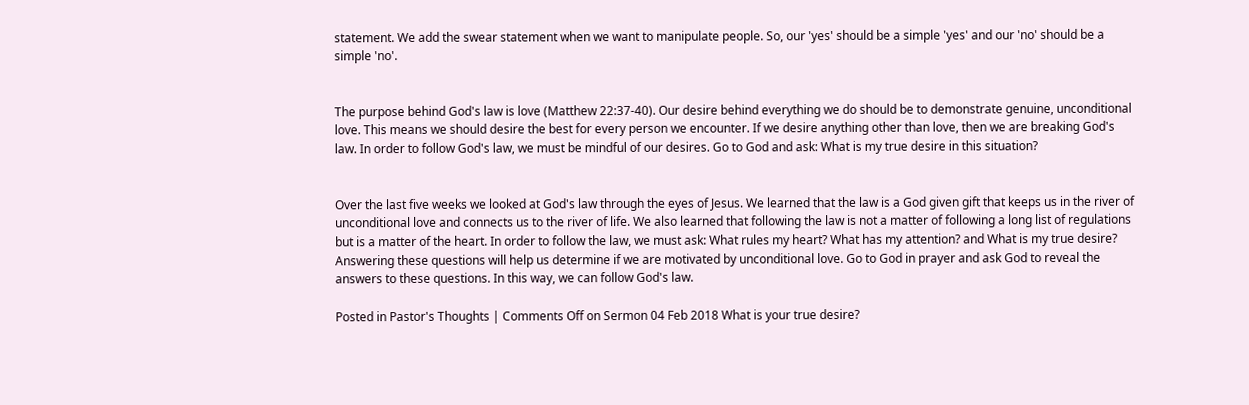statement. We add the swear statement when we want to manipulate people. So, our 'yes' should be a simple 'yes' and our 'no' should be a simple 'no'.


The purpose behind God's law is love (Matthew 22:37-40). Our desire behind everything we do should be to demonstrate genuine, unconditional love. This means we should desire the best for every person we encounter. If we desire anything other than love, then we are breaking God's law. In order to follow God's law, we must be mindful of our desires. Go to God and ask: What is my true desire in this situation?


Over the last five weeks we looked at God's law through the eyes of Jesus. We learned that the law is a God given gift that keeps us in the river of unconditional love and connects us to the river of life. We also learned that following the law is not a matter of following a long list of regulations but is a matter of the heart. In order to follow the law, we must ask: What rules my heart? What has my attention? and What is my true desire? Answering these questions will help us determine if we are motivated by unconditional love. Go to God in prayer and ask God to reveal the answers to these questions. In this way, we can follow God's law.

Posted in Pastor's Thoughts | Comments Off on Sermon 04 Feb 2018 What is your true desire?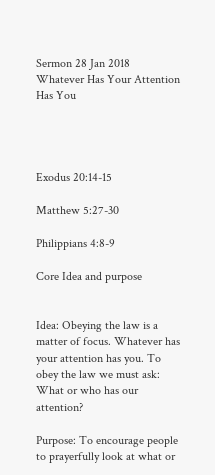Sermon 28 Jan 2018 Whatever Has Your Attention Has You




Exodus 20:14-15

Matthew 5:27-30

Philippians 4:8-9

Core Idea and purpose


Idea: Obeying the law is a matter of focus. Whatever has your attention has you. To obey the law we must ask: What or who has our attention?

Purpose: To encourage people to prayerfully look at what or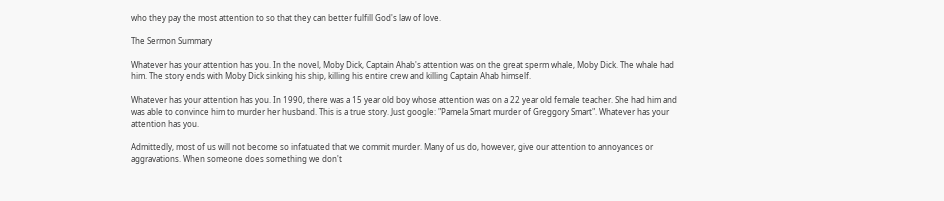who they pay the most attention to so that they can better fulfill God's law of love.

The Sermon Summary

Whatever has your attention has you. In the novel, Moby Dick, Captain Ahab's attention was on the great sperm whale, Moby Dick. The whale had him. The story ends with Moby Dick sinking his ship, killing his entire crew and killing Captain Ahab himself.

Whatever has your attention has you. In 1990, there was a 15 year old boy whose attention was on a 22 year old female teacher. She had him and was able to convince him to murder her husband. This is a true story. Just google: "Pamela Smart murder of Greggory Smart". Whatever has your attention has you.

Admittedly, most of us will not become so infatuated that we commit murder. Many of us do, however, give our attention to annoyances or aggravations. When someone does something we don't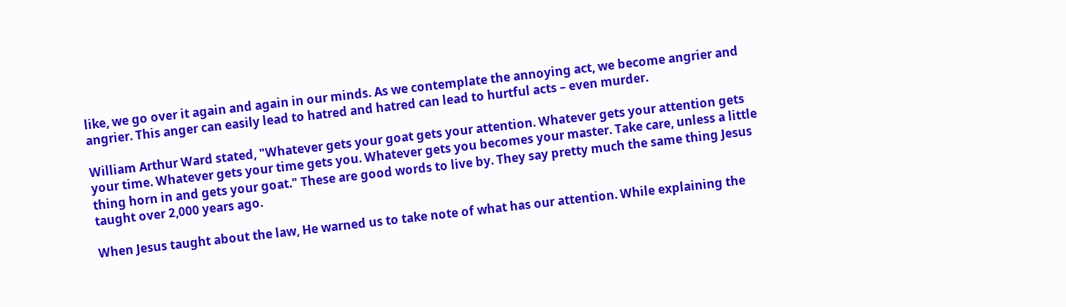like, we go over it again and again in our minds. As we contemplate the annoying act, we become angrier and angrier. This anger can easily lead to hatred and hatred can lead to hurtful acts – even murder.

William Arthur Ward stated, "Whatever gets your goat gets your attention. Whatever gets your attention gets your time. Whatever gets your time gets you. Whatever gets you becomes your master. Take care, unless a little thing horn in and gets your goat." These are good words to live by. They say pretty much the same thing Jesus taught over 2,000 years ago.

When Jesus taught about the law, He warned us to take note of what has our attention. While explaining the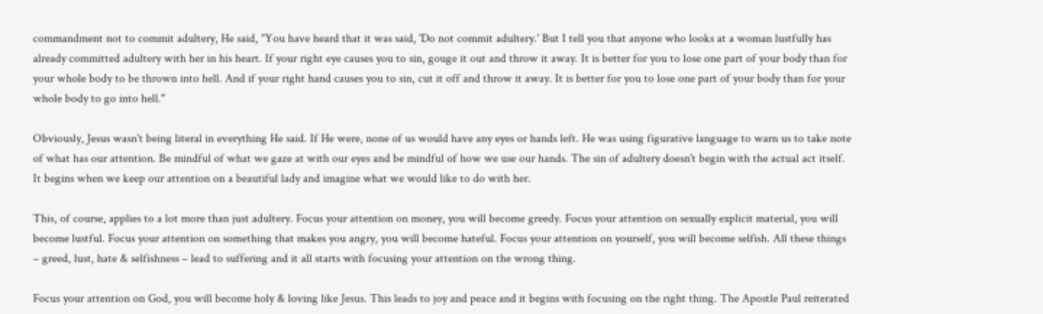commandment not to commit adultery, He said, "You have heard that it was said, 'Do not commit adultery.' But I tell you that anyone who looks at a woman lustfully has already committed adultery with her in his heart. If your right eye causes you to sin, gouge it out and throw it away. It is better for you to lose one part of your body than for your whole body to be thrown into hell. And if your right hand causes you to sin, cut it off and throw it away. It is better for you to lose one part of your body than for your whole body to go into hell."

Obviously, Jesus wasn't being literal in everything He said. If He were, none of us would have any eyes or hands left. He was using figurative language to warn us to take note of what has our attention. Be mindful of what we gaze at with our eyes and be mindful of how we use our hands. The sin of adultery doesn't begin with the actual act itself. It begins when we keep our attention on a beautiful lady and imagine what we would like to do with her.

This, of course, applies to a lot more than just adultery. Focus your attention on money, you will become greedy. Focus your attention on sexually explicit material, you will become lustful. Focus your attention on something that makes you angry, you will become hateful. Focus your attention on yourself, you will become selfish. All these things – greed, lust, hate & selfishness – lead to suffering and it all starts with focusing your attention on the wrong thing.

Focus your attention on God, you will become holy & loving like Jesus. This leads to joy and peace and it begins with focusing on the right thing. The Apostle Paul reiterated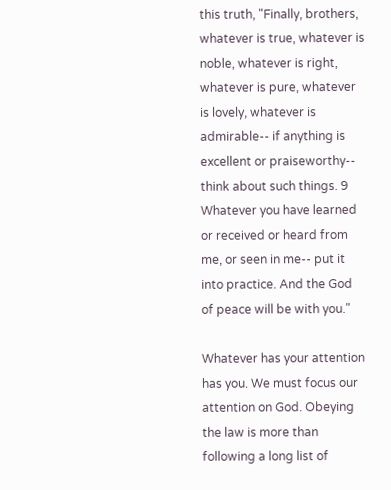this truth, "Finally, brothers, whatever is true, whatever is noble, whatever is right, whatever is pure, whatever is lovely, whatever is admirable-- if anything is excellent or praiseworthy-- think about such things. 9 Whatever you have learned or received or heard from me, or seen in me-- put it into practice. And the God of peace will be with you."

Whatever has your attention has you. We must focus our attention on God. Obeying the law is more than following a long list of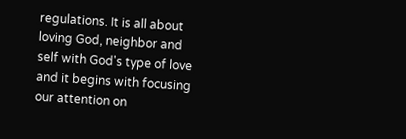regulations. It is all about loving God, neighbor and self with God's type of love and it begins with focusing our attention on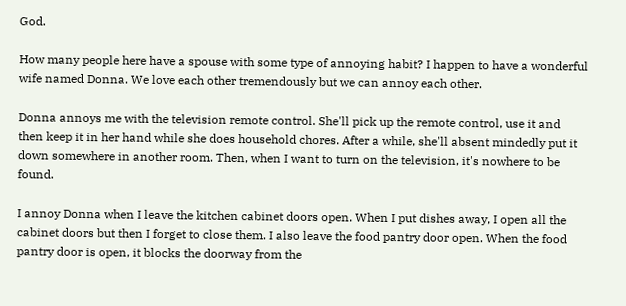God.

How many people here have a spouse with some type of annoying habit? I happen to have a wonderful wife named Donna. We love each other tremendously but we can annoy each other.

Donna annoys me with the television remote control. She'll pick up the remote control, use it and then keep it in her hand while she does household chores. After a while, she'll absent mindedly put it down somewhere in another room. Then, when I want to turn on the television, it's nowhere to be found.

I annoy Donna when I leave the kitchen cabinet doors open. When I put dishes away, I open all the cabinet doors but then I forget to close them. I also leave the food pantry door open. When the food pantry door is open, it blocks the doorway from the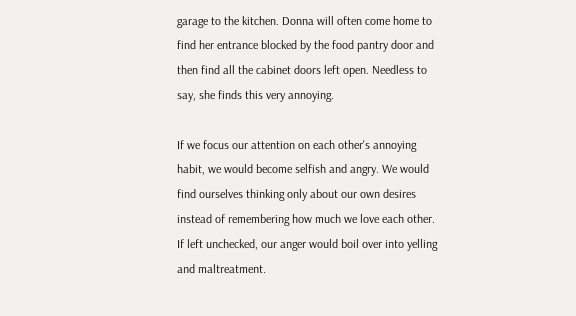garage to the kitchen. Donna will often come home to find her entrance blocked by the food pantry door and then find all the cabinet doors left open. Needless to say, she finds this very annoying.

If we focus our attention on each other's annoying habit, we would become selfish and angry. We would find ourselves thinking only about our own desires instead of remembering how much we love each other. If left unchecked, our anger would boil over into yelling and maltreatment.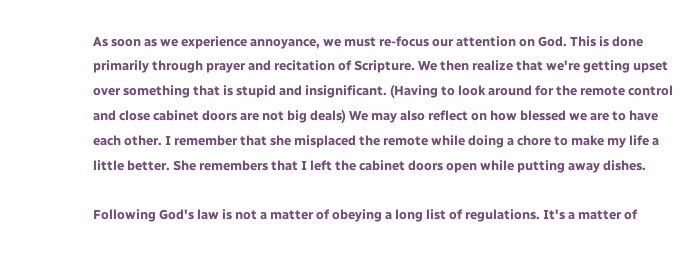As soon as we experience annoyance, we must re-focus our attention on God. This is done primarily through prayer and recitation of Scripture. We then realize that we're getting upset over something that is stupid and insignificant. (Having to look around for the remote control and close cabinet doors are not big deals) We may also reflect on how blessed we are to have each other. I remember that she misplaced the remote while doing a chore to make my life a little better. She remembers that I left the cabinet doors open while putting away dishes.

Following God's law is not a matter of obeying a long list of regulations. It's a matter of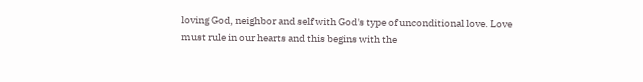loving God, neighbor and self with God's type of unconditional love. Love must rule in our hearts and this begins with the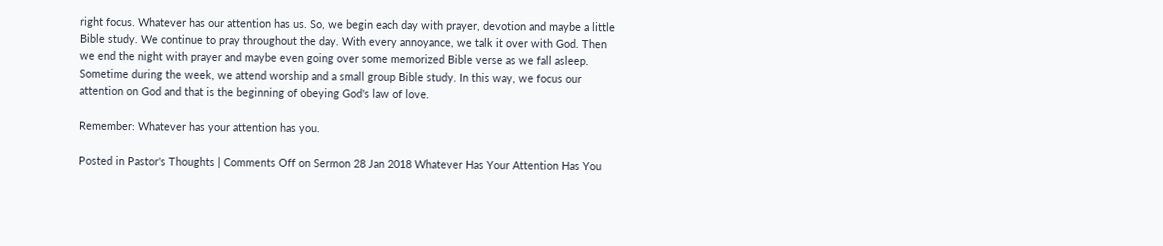right focus. Whatever has our attention has us. So, we begin each day with prayer, devotion and maybe a little Bible study. We continue to pray throughout the day. With every annoyance, we talk it over with God. Then we end the night with prayer and maybe even going over some memorized Bible verse as we fall asleep. Sometime during the week, we attend worship and a small group Bible study. In this way, we focus our attention on God and that is the beginning of obeying God's law of love.

Remember: Whatever has your attention has you.

Posted in Pastor's Thoughts | Comments Off on Sermon 28 Jan 2018 Whatever Has Your Attention Has You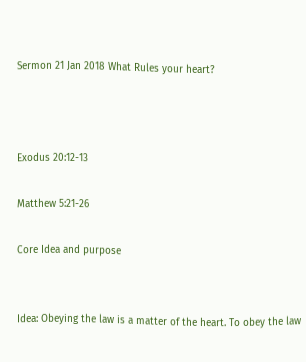Sermon 21 Jan 2018 What Rules your heart?



Exodus 20:12-13

Matthew 5:21-26

Core Idea and purpose


Idea: Obeying the law is a matter of the heart. To obey the law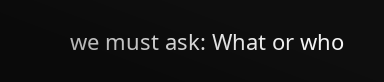we must ask: What or who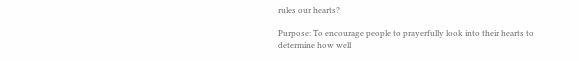rules our hearts?

Purpose: To encourage people to prayerfully look into their hearts to determine how well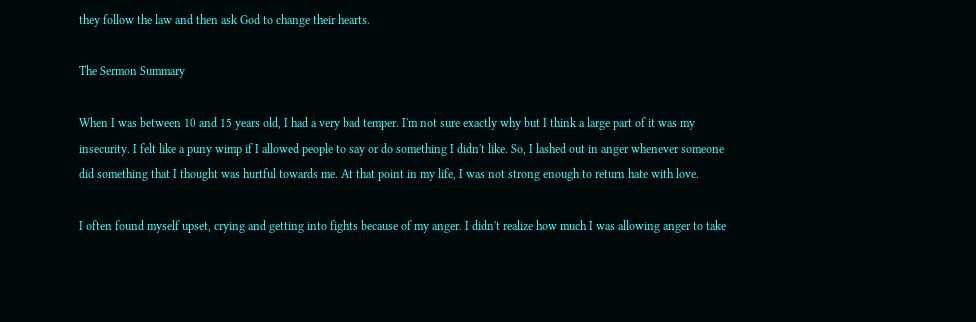they follow the law and then ask God to change their hearts.

The Sermon Summary

When I was between 10 and 15 years old, I had a very bad temper. I'm not sure exactly why but I think a large part of it was my insecurity. I felt like a puny wimp if I allowed people to say or do something I didn't like. So, I lashed out in anger whenever someone did something that I thought was hurtful towards me. At that point in my life, I was not strong enough to return hate with love.

I often found myself upset, crying and getting into fights because of my anger. I didn't realize how much I was allowing anger to take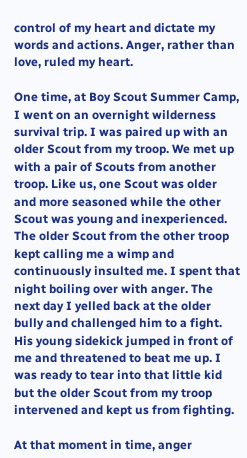control of my heart and dictate my words and actions. Anger, rather than love, ruled my heart.

One time, at Boy Scout Summer Camp, I went on an overnight wilderness survival trip. I was paired up with an older Scout from my troop. We met up with a pair of Scouts from another troop. Like us, one Scout was older and more seasoned while the other Scout was young and inexperienced. The older Scout from the other troop kept calling me a wimp and continuously insulted me. I spent that night boiling over with anger. The next day I yelled back at the older bully and challenged him to a fight. His young sidekick jumped in front of me and threatened to beat me up. I was ready to tear into that little kid but the older Scout from my troop intervened and kept us from fighting.

At that moment in time, anger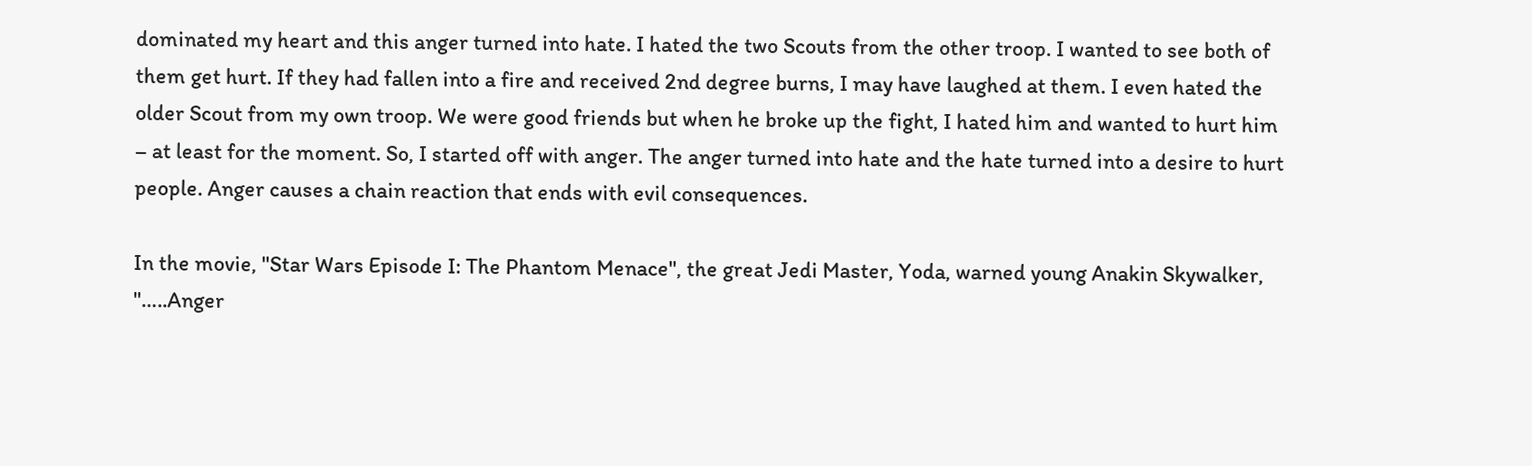dominated my heart and this anger turned into hate. I hated the two Scouts from the other troop. I wanted to see both of them get hurt. If they had fallen into a fire and received 2nd degree burns, I may have laughed at them. I even hated the older Scout from my own troop. We were good friends but when he broke up the fight, I hated him and wanted to hurt him – at least for the moment. So, I started off with anger. The anger turned into hate and the hate turned into a desire to hurt people. Anger causes a chain reaction that ends with evil consequences.

In the movie, "Star Wars Episode I: The Phantom Menace", the great Jedi Master, Yoda, warned young Anakin Skywalker, "…..Anger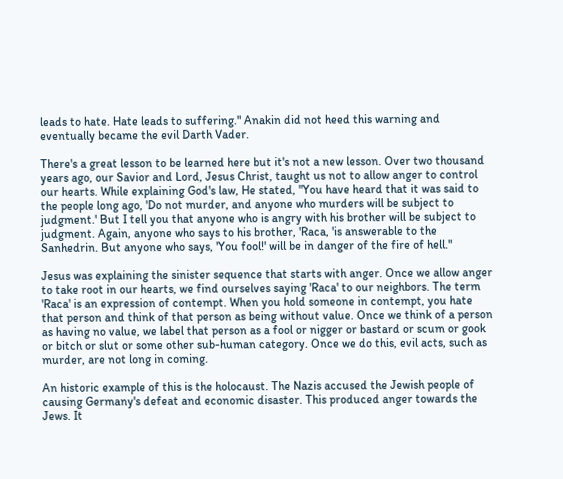leads to hate. Hate leads to suffering." Anakin did not heed this warning and eventually became the evil Darth Vader.

There's a great lesson to be learned here but it's not a new lesson. Over two thousand years ago, our Savior and Lord, Jesus Christ, taught us not to allow anger to control our hearts. While explaining God's law, He stated, "You have heard that it was said to the people long ago, 'Do not murder, and anyone who murders will be subject to judgment.' But I tell you that anyone who is angry with his brother will be subject to judgment. Again, anyone who says to his brother, 'Raca, 'is answerable to the Sanhedrin. But anyone who says, 'You fool!' will be in danger of the fire of hell."

Jesus was explaining the sinister sequence that starts with anger. Once we allow anger to take root in our hearts, we find ourselves saying 'Raca' to our neighbors. The term 'Raca' is an expression of contempt. When you hold someone in contempt, you hate that person and think of that person as being without value. Once we think of a person as having no value, we label that person as a fool or nigger or bastard or scum or gook or bitch or slut or some other sub-human category. Once we do this, evil acts, such as murder, are not long in coming.

An historic example of this is the holocaust. The Nazis accused the Jewish people of causing Germany's defeat and economic disaster. This produced anger towards the Jews. It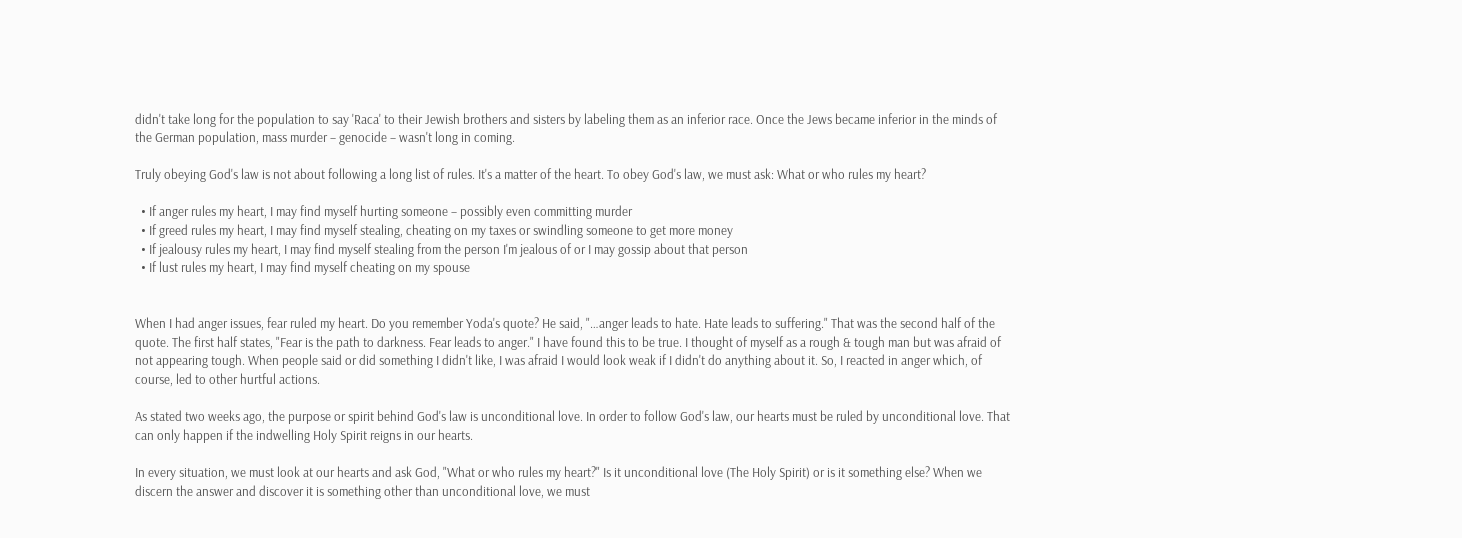didn't take long for the population to say 'Raca' to their Jewish brothers and sisters by labeling them as an inferior race. Once the Jews became inferior in the minds of the German population, mass murder – genocide – wasn't long in coming.

Truly obeying God's law is not about following a long list of rules. It's a matter of the heart. To obey God's law, we must ask: What or who rules my heart?

  • If anger rules my heart, I may find myself hurting someone – possibly even committing murder
  • If greed rules my heart, I may find myself stealing, cheating on my taxes or swindling someone to get more money
  • If jealousy rules my heart, I may find myself stealing from the person I'm jealous of or I may gossip about that person
  • If lust rules my heart, I may find myself cheating on my spouse


When I had anger issues, fear ruled my heart. Do you remember Yoda's quote? He said, "…anger leads to hate. Hate leads to suffering." That was the second half of the quote. The first half states, "Fear is the path to darkness. Fear leads to anger." I have found this to be true. I thought of myself as a rough & tough man but was afraid of not appearing tough. When people said or did something I didn't like, I was afraid I would look weak if I didn't do anything about it. So, I reacted in anger which, of course, led to other hurtful actions.

As stated two weeks ago, the purpose or spirit behind God's law is unconditional love. In order to follow God's law, our hearts must be ruled by unconditional love. That can only happen if the indwelling Holy Spirit reigns in our hearts.

In every situation, we must look at our hearts and ask God, "What or who rules my heart?" Is it unconditional love (The Holy Spirit) or is it something else? When we discern the answer and discover it is something other than unconditional love, we must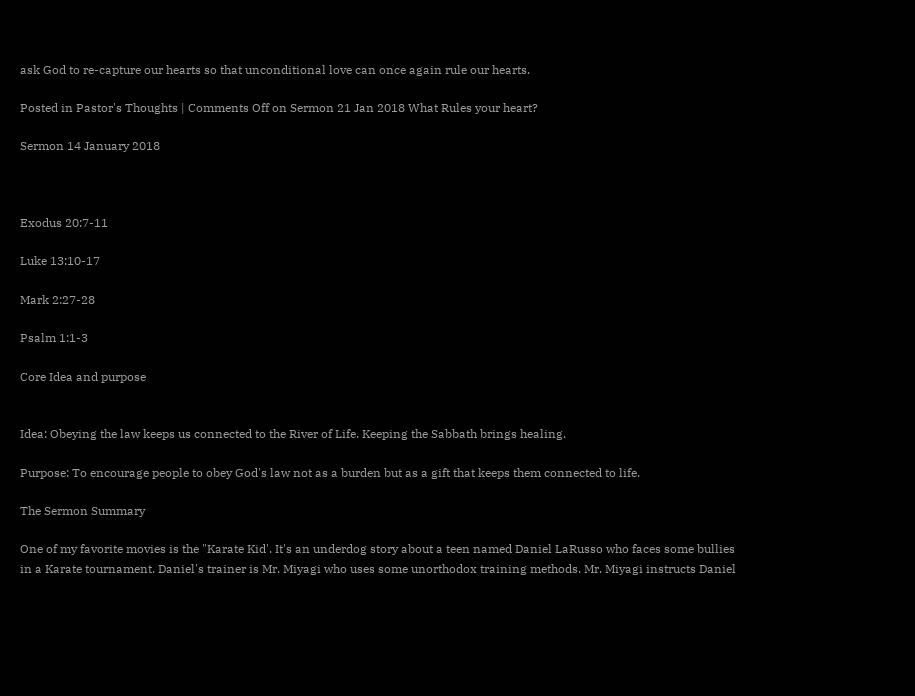ask God to re-capture our hearts so that unconditional love can once again rule our hearts.

Posted in Pastor's Thoughts | Comments Off on Sermon 21 Jan 2018 What Rules your heart?

Sermon 14 January 2018



Exodus 20:7-11

Luke 13:10-17

Mark 2:27-28

Psalm 1:1-3

Core Idea and purpose


Idea: Obeying the law keeps us connected to the River of Life. Keeping the Sabbath brings healing.

Purpose: To encourage people to obey God's law not as a burden but as a gift that keeps them connected to life.

The Sermon Summary

One of my favorite movies is the "Karate Kid'. It's an underdog story about a teen named Daniel LaRusso who faces some bullies in a Karate tournament. Daniel's trainer is Mr. Miyagi who uses some unorthodox training methods. Mr. Miyagi instructs Daniel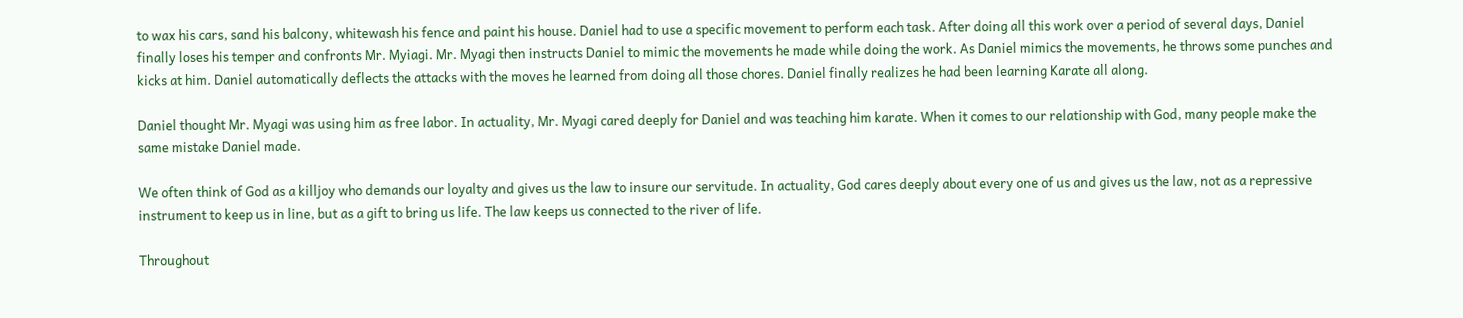to wax his cars, sand his balcony, whitewash his fence and paint his house. Daniel had to use a specific movement to perform each task. After doing all this work over a period of several days, Daniel finally loses his temper and confronts Mr. Myiagi. Mr. Myagi then instructs Daniel to mimic the movements he made while doing the work. As Daniel mimics the movements, he throws some punches and kicks at him. Daniel automatically deflects the attacks with the moves he learned from doing all those chores. Daniel finally realizes he had been learning Karate all along.

Daniel thought Mr. Myagi was using him as free labor. In actuality, Mr. Myagi cared deeply for Daniel and was teaching him karate. When it comes to our relationship with God, many people make the same mistake Daniel made.

We often think of God as a killjoy who demands our loyalty and gives us the law to insure our servitude. In actuality, God cares deeply about every one of us and gives us the law, not as a repressive instrument to keep us in line, but as a gift to bring us life. The law keeps us connected to the river of life.

Throughout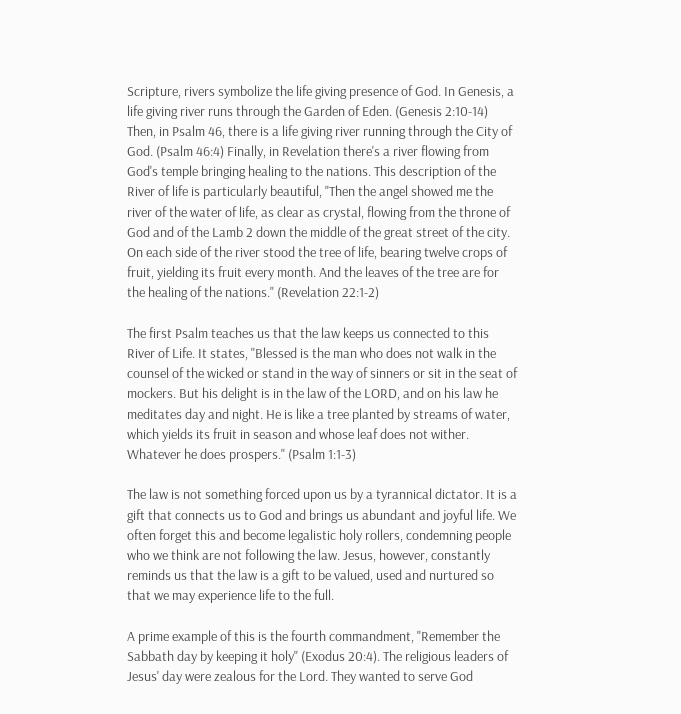Scripture, rivers symbolize the life giving presence of God. In Genesis, a life giving river runs through the Garden of Eden. (Genesis 2:10-14) Then, in Psalm 46, there is a life giving river running through the City of God. (Psalm 46:4) Finally, in Revelation there's a river flowing from God's temple bringing healing to the nations. This description of the River of life is particularly beautiful, "Then the angel showed me the river of the water of life, as clear as crystal, flowing from the throne of God and of the Lamb 2 down the middle of the great street of the city. On each side of the river stood the tree of life, bearing twelve crops of fruit, yielding its fruit every month. And the leaves of the tree are for the healing of the nations." (Revelation 22:1-2)

The first Psalm teaches us that the law keeps us connected to this River of Life. It states, "Blessed is the man who does not walk in the counsel of the wicked or stand in the way of sinners or sit in the seat of mockers. But his delight is in the law of the LORD, and on his law he meditates day and night. He is like a tree planted by streams of water, which yields its fruit in season and whose leaf does not wither. Whatever he does prospers." (Psalm 1:1-3)

The law is not something forced upon us by a tyrannical dictator. It is a gift that connects us to God and brings us abundant and joyful life. We often forget this and become legalistic holy rollers, condemning people who we think are not following the law. Jesus, however, constantly reminds us that the law is a gift to be valued, used and nurtured so that we may experience life to the full.

A prime example of this is the fourth commandment, "Remember the Sabbath day by keeping it holy" (Exodus 20:4). The religious leaders of Jesus' day were zealous for the Lord. They wanted to serve God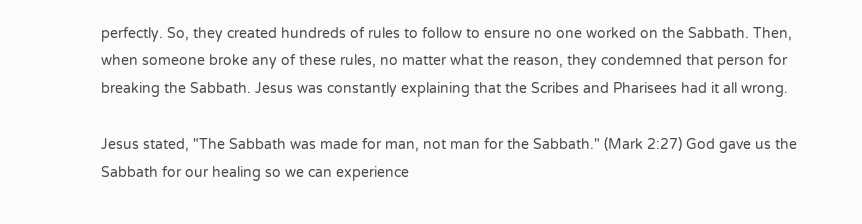perfectly. So, they created hundreds of rules to follow to ensure no one worked on the Sabbath. Then, when someone broke any of these rules, no matter what the reason, they condemned that person for breaking the Sabbath. Jesus was constantly explaining that the Scribes and Pharisees had it all wrong.

Jesus stated, "The Sabbath was made for man, not man for the Sabbath." (Mark 2:27) God gave us the Sabbath for our healing so we can experience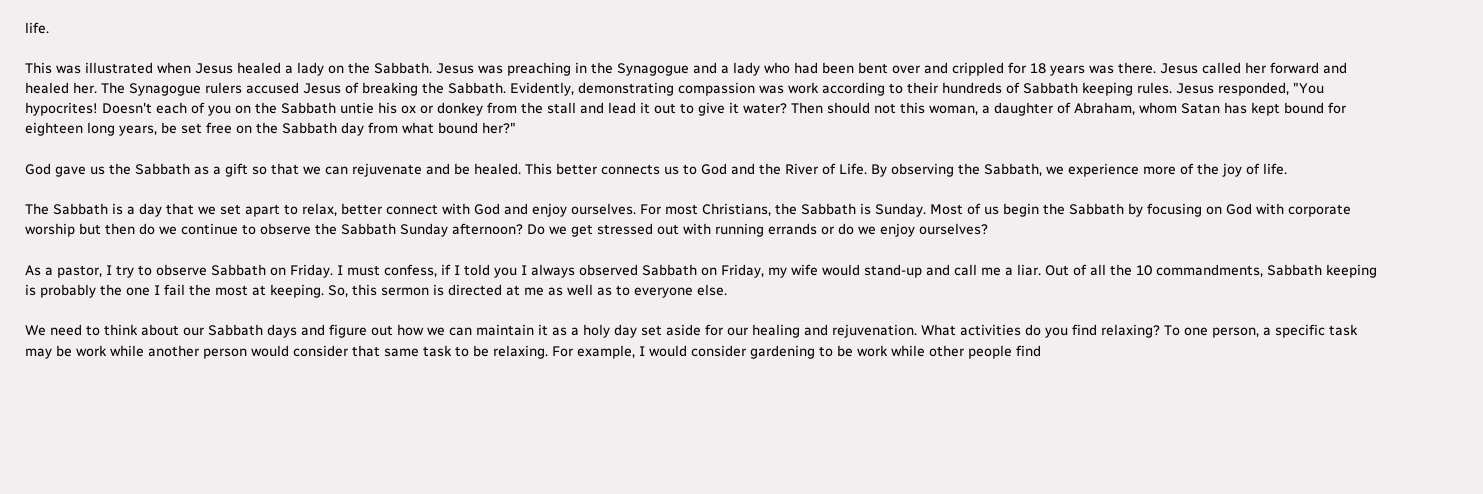life.

This was illustrated when Jesus healed a lady on the Sabbath. Jesus was preaching in the Synagogue and a lady who had been bent over and crippled for 18 years was there. Jesus called her forward and healed her. The Synagogue rulers accused Jesus of breaking the Sabbath. Evidently, demonstrating compassion was work according to their hundreds of Sabbath keeping rules. Jesus responded, "You hypocrites! Doesn't each of you on the Sabbath untie his ox or donkey from the stall and lead it out to give it water? Then should not this woman, a daughter of Abraham, whom Satan has kept bound for eighteen long years, be set free on the Sabbath day from what bound her?"

God gave us the Sabbath as a gift so that we can rejuvenate and be healed. This better connects us to God and the River of Life. By observing the Sabbath, we experience more of the joy of life.

The Sabbath is a day that we set apart to relax, better connect with God and enjoy ourselves. For most Christians, the Sabbath is Sunday. Most of us begin the Sabbath by focusing on God with corporate worship but then do we continue to observe the Sabbath Sunday afternoon? Do we get stressed out with running errands or do we enjoy ourselves?

As a pastor, I try to observe Sabbath on Friday. I must confess, if I told you I always observed Sabbath on Friday, my wife would stand-up and call me a liar. Out of all the 10 commandments, Sabbath keeping is probably the one I fail the most at keeping. So, this sermon is directed at me as well as to everyone else.

We need to think about our Sabbath days and figure out how we can maintain it as a holy day set aside for our healing and rejuvenation. What activities do you find relaxing? To one person, a specific task may be work while another person would consider that same task to be relaxing. For example, I would consider gardening to be work while other people find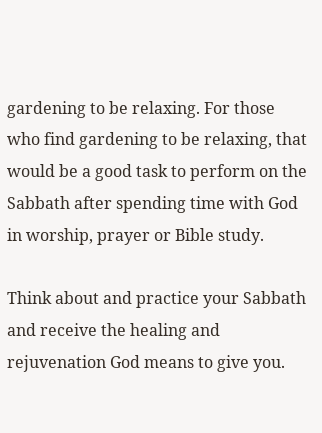gardening to be relaxing. For those who find gardening to be relaxing, that would be a good task to perform on the Sabbath after spending time with God in worship, prayer or Bible study.

Think about and practice your Sabbath and receive the healing and rejuvenation God means to give you.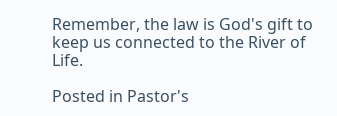Remember, the law is God's gift to keep us connected to the River of Life.

Posted in Pastor's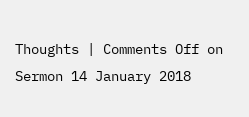Thoughts | Comments Off on Sermon 14 January 2018